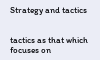Strategy and tactics


tactics as that which focuses on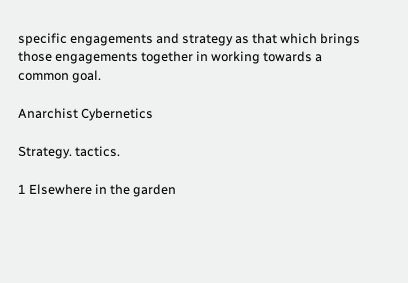specific engagements and strategy as that which brings those engagements together in working towards a common goal.

Anarchist Cybernetics

Strategy. tactics.

1 Elsewhere in the garden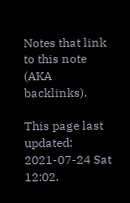Notes that link to this note (AKA backlinks).

This page last updated: 2021-07-24 Sat 12:02.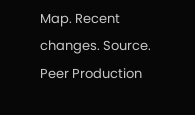Map. Recent changes. Source. Peer Production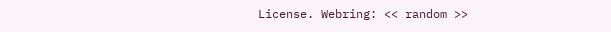License. Webring: << random >>